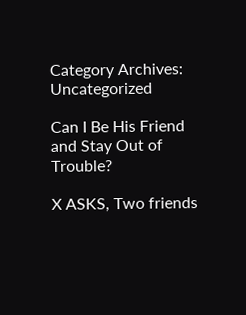Category Archives: Uncategorized

Can I Be His Friend and Stay Out of Trouble?

X ASKS, Two friends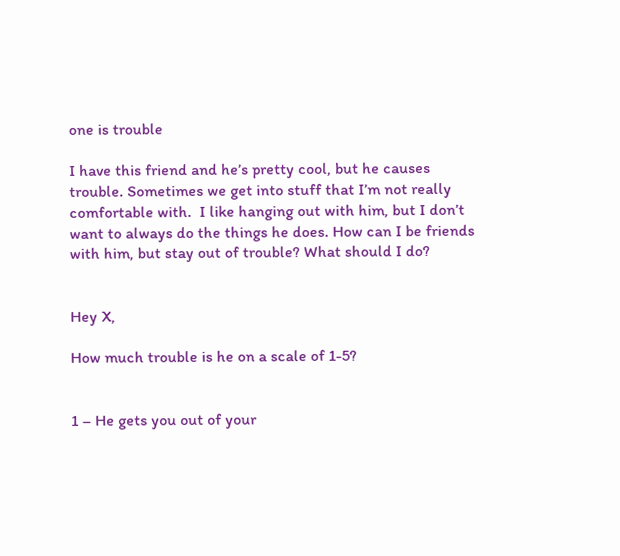one is trouble

I have this friend and he’s pretty cool, but he causes trouble. Sometimes we get into stuff that I’m not really comfortable with.  I like hanging out with him, but I don’t want to always do the things he does. How can I be friends with him, but stay out of trouble? What should I do?


Hey X,

How much trouble is he on a scale of 1-5?


1 – He gets you out of your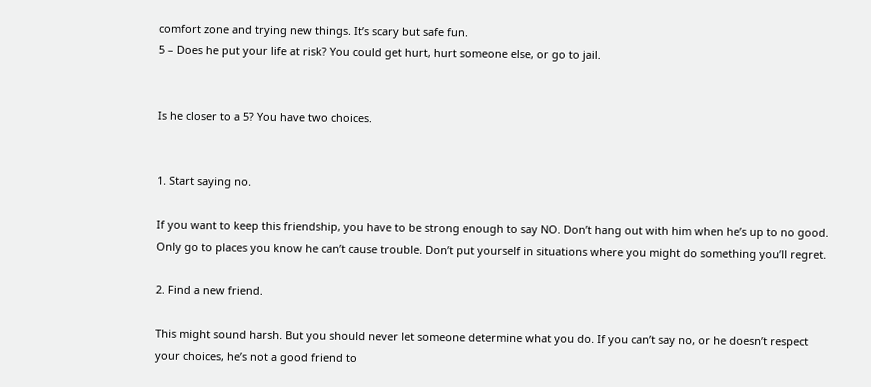comfort zone and trying new things. It’s scary but safe fun.
5 – Does he put your life at risk? You could get hurt, hurt someone else, or go to jail.


Is he closer to a 5? You have two choices.


1. Start saying no.

If you want to keep this friendship, you have to be strong enough to say NO. Don’t hang out with him when he’s up to no good. Only go to places you know he can’t cause trouble. Don’t put yourself in situations where you might do something you’ll regret.

2. Find a new friend.

This might sound harsh. But you should never let someone determine what you do. If you can’t say no, or he doesn’t respect your choices, he’s not a good friend to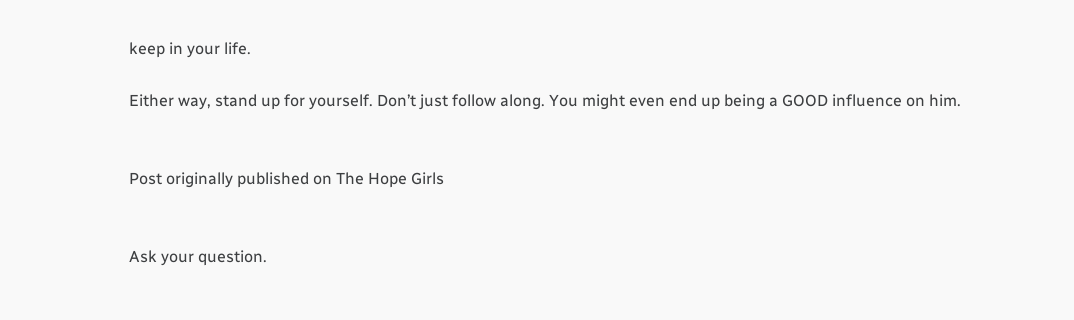keep in your life.

Either way, stand up for yourself. Don’t just follow along. You might even end up being a GOOD influence on him.


Post originally published on The Hope Girls


Ask your question.